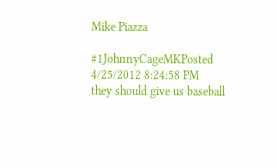Mike Piazza

#1JohnnyCageMKPosted 4/25/2012 8:24:58 PM
they should give us baseball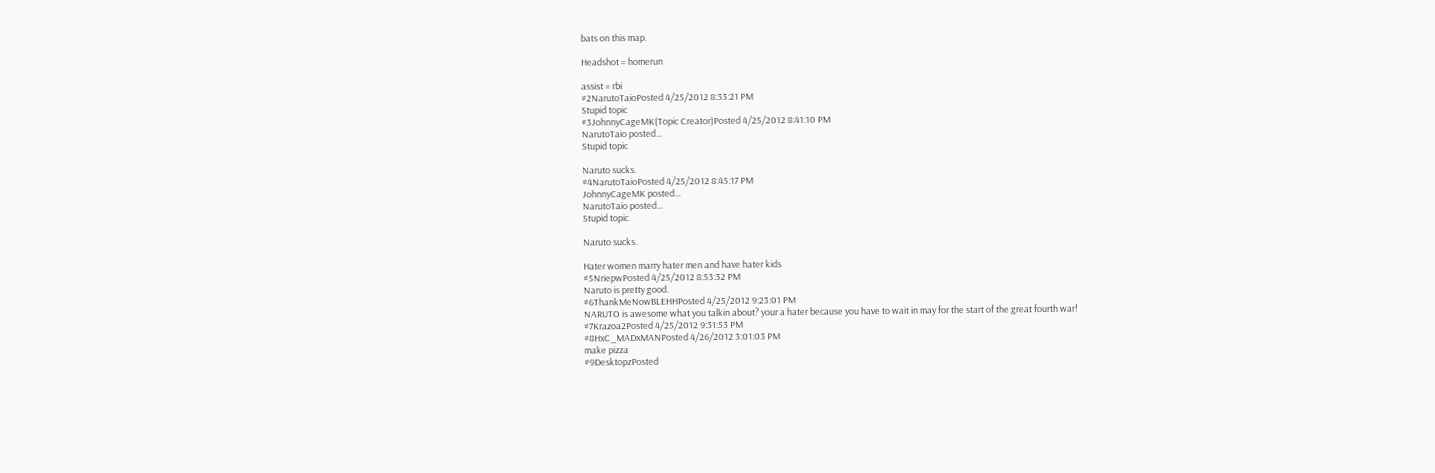bats on this map.

Headshot = homerun

assist = rbi
#2NarutoTaioPosted 4/25/2012 8:33:21 PM
Stupid topic
#3JohnnyCageMK(Topic Creator)Posted 4/25/2012 8:41:10 PM
NarutoTaio posted...
Stupid topic

Naruto sucks.
#4NarutoTaioPosted 4/25/2012 8:45:17 PM
JohnnyCageMK posted...
NarutoTaio posted...
Stupid topic

Naruto sucks.

Hater women marry hater men and have hater kids
#5NriepwPosted 4/25/2012 8:53:32 PM
Naruto is pretty good.
#6ThankMeNowBLEHHPosted 4/25/2012 9:23:01 PM
NARUTO is awesome what you talkin about? your a hater because you have to wait in may for the start of the great fourth war!
#7Krazoa2Posted 4/25/2012 9:31:53 PM
#8HxC_MADxMANPosted 4/26/2012 3:01:03 PM
make pizza
#9DesktopzPosted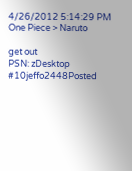4/26/2012 5:14:29 PM
One Piece > Naruto

get out
PSN: zDesktop
#10jeffo2448Posted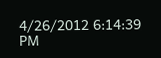4/26/2012 6:14:39 PM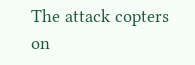The attack copters on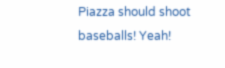Piazza should shoot baseballs! Yeah!